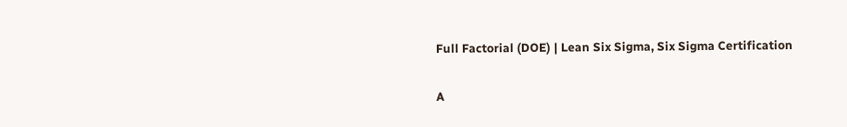Full Factorial (DOE) | Lean Six Sigma, Six Sigma Certification

A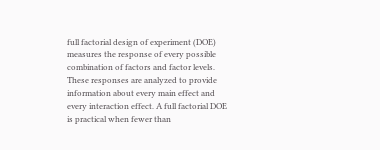full factorial design of experiment (DOE) measures the response of every possible combination of factors and factor levels. These responses are analyzed to provide information about every main effect and every interaction effect. A full factorial DOE is practical when fewer than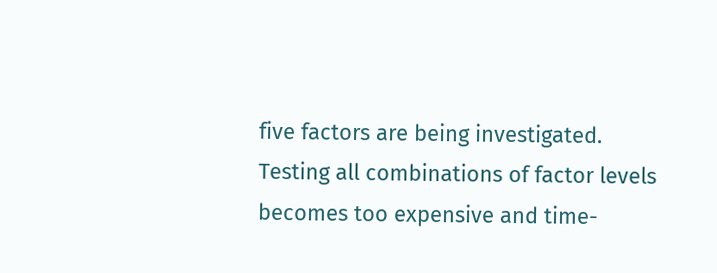five factors are being investigated. Testing all combinations of factor levels becomes too expensive and time-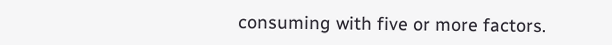consuming with five or more factors.